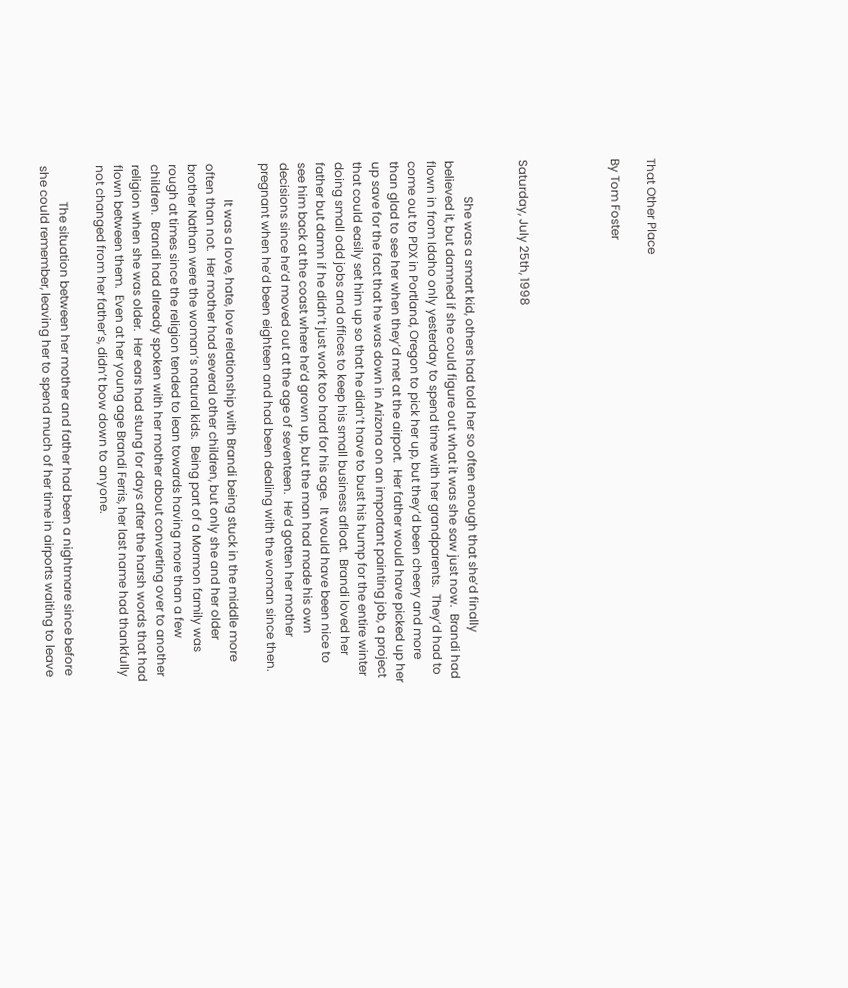That Other Place

By Tom Foster




Saturday, July 25th, 1998


            She was a smart kid, others had told her so often enough that she’d finally believed it, but damned if she could figure out what it was she saw just now.  Brandi had flown in from Idaho only yesterday to spend time with her grandparents.  They’d had to come out to PDX in Portland, Oregon to pick her up, but they’d been cheery and more than glad to see her when they’d met at the airport.  Her father would have picked up her up save for the fact that he was down in Arizona on an important painting job, a project that could easily set him up so that he didn’t have to bust his hump for the entire winter doing small odd jobs and offices to keep his small business afloat.  Brandi loved her father but damn if he didn’t just work too hard for his age.  It would have been nice to see him back at the coast where he’d grown up, but the man had made his own decisions since he’d moved out at the age of seventeen.  He’d gotten her mother pregnant when he’d been eighteen and had been dealing with the woman since then.

            It was a love, hate, love relationship with Brandi being stuck in the middle more often than not.  Her mother had several other children, but only she and her older brother Nathan were the woman’s natural kids.  Being part of a Mormon family was rough at times since the religion tended to lean towards having more than a few children.  Brandi had already spoken with her mother about converting over to another religion when she was older.  Her ears had stung for days after the harsh words that had flown between them.  Even at her young age Brandi Ferris, her last name had thankfully not changed from her father’s, didn’t bow down to anyone.

            The situation between her mother and father had been a nightmare since before she could remember, leaving her to spend much of her time in airports waiting to leave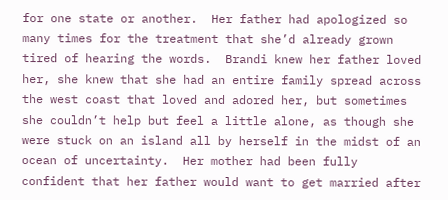for one state or another.  Her father had apologized so many times for the treatment that she’d already grown tired of hearing the words.  Brandi knew her father loved her, she knew that she had an entire family spread across the west coast that loved and adored her, but sometimes she couldn’t help but feel a little alone, as though she were stuck on an island all by herself in the midst of an ocean of uncertainty.  Her mother had been fully confident that her father would want to get married after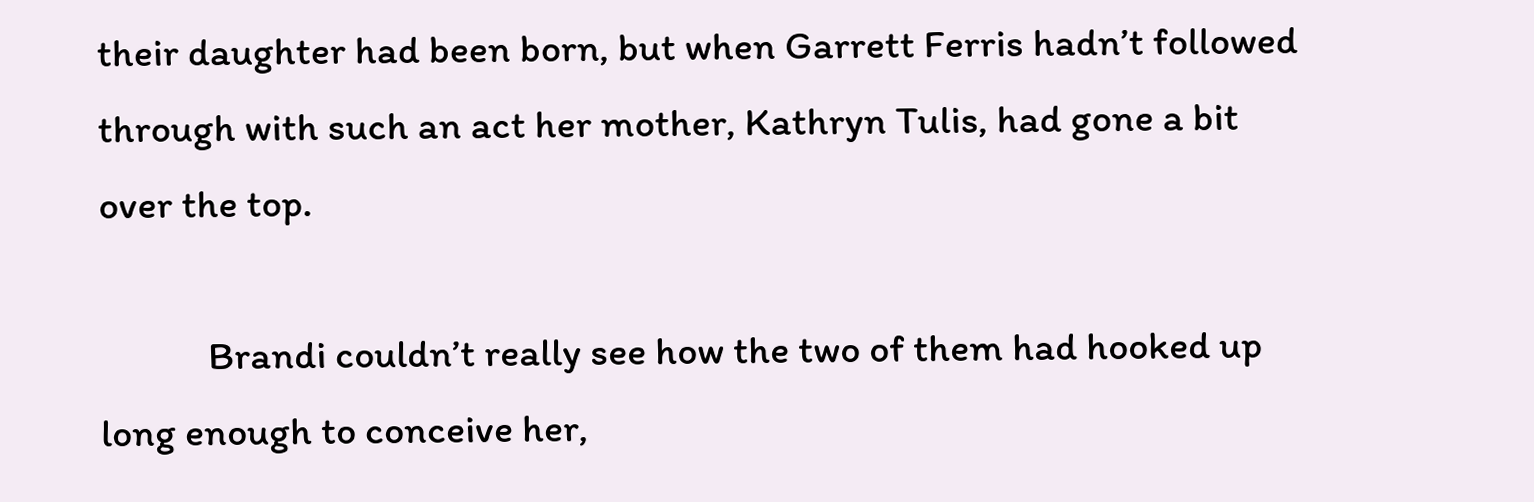their daughter had been born, but when Garrett Ferris hadn’t followed through with such an act her mother, Kathryn Tulis, had gone a bit over the top.

            Brandi couldn’t really see how the two of them had hooked up long enough to conceive her,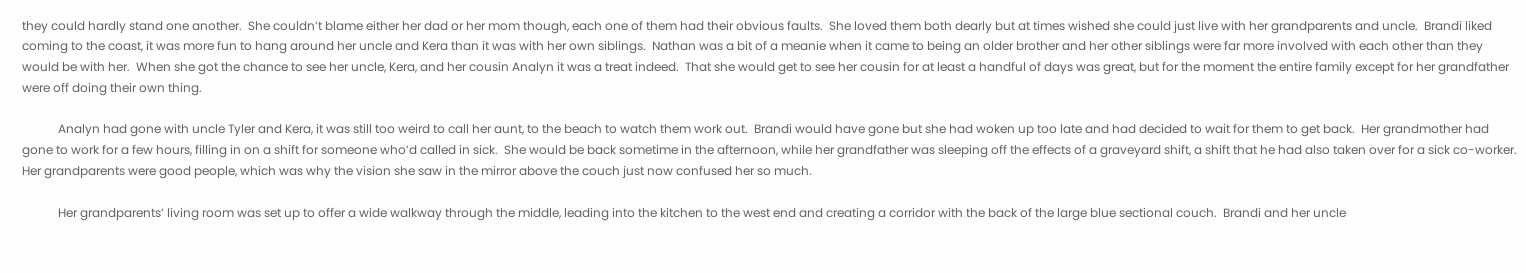they could hardly stand one another.  She couldn’t blame either her dad or her mom though, each one of them had their obvious faults.  She loved them both dearly but at times wished she could just live with her grandparents and uncle.  Brandi liked coming to the coast, it was more fun to hang around her uncle and Kera than it was with her own siblings.  Nathan was a bit of a meanie when it came to being an older brother and her other siblings were far more involved with each other than they would be with her.  When she got the chance to see her uncle, Kera, and her cousin Analyn it was a treat indeed.  That she would get to see her cousin for at least a handful of days was great, but for the moment the entire family except for her grandfather were off doing their own thing.

            Analyn had gone with uncle Tyler and Kera, it was still too weird to call her aunt, to the beach to watch them work out.  Brandi would have gone but she had woken up too late and had decided to wait for them to get back.  Her grandmother had gone to work for a few hours, filling in on a shift for someone who’d called in sick.  She would be back sometime in the afternoon, while her grandfather was sleeping off the effects of a graveyard shift, a shift that he had also taken over for a sick co-worker.  Her grandparents were good people, which was why the vision she saw in the mirror above the couch just now confused her so much.

            Her grandparents’ living room was set up to offer a wide walkway through the middle, leading into the kitchen to the west end and creating a corridor with the back of the large blue sectional couch.  Brandi and her uncle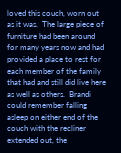loved this couch, worn out as it was.  The large piece of furniture had been around for many years now and had provided a place to rest for each member of the family that had and still did live here as well as others.  Brandi could remember falling asleep on either end of the couch with the recliner extended out, the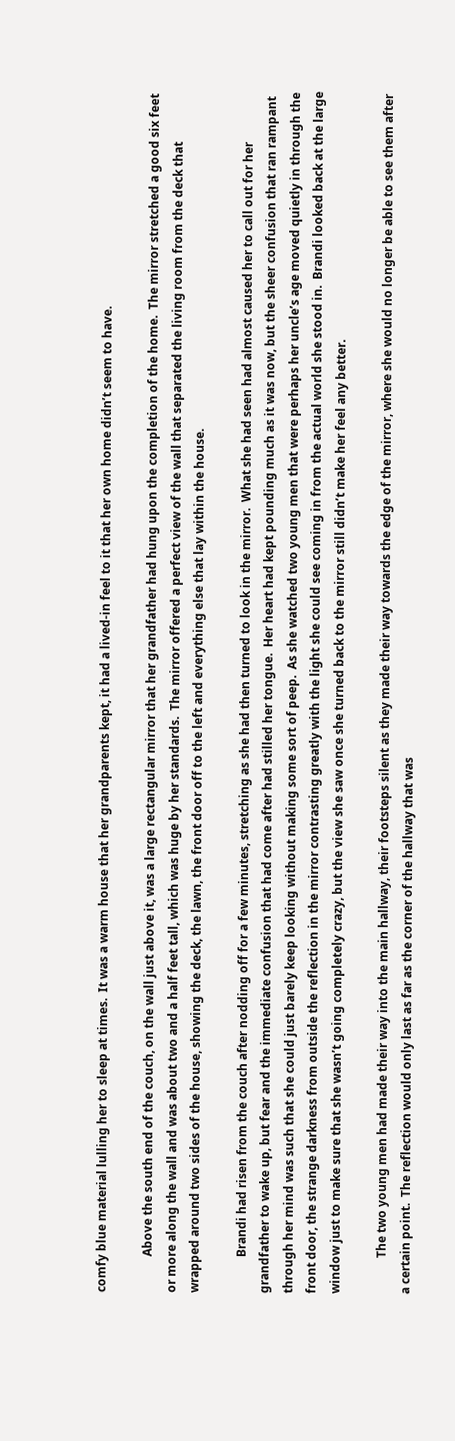comfy blue material lulling her to sleep at times.  It was a warm house that her grandparents kept, it had a lived-in feel to it that her own home didn’t seem to have.

            Above the south end of the couch, on the wall just above it, was a large rectangular mirror that her grandfather had hung upon the completion of the home.  The mirror stretched a good six feet or more along the wall and was about two and a half feet tall, which was huge by her standards.  The mirror offered a perfect view of the wall that separated the living room from the deck that wrapped around two sides of the house, showing the deck, the lawn, the front door off to the left and everything else that lay within the house.

            Brandi had risen from the couch after nodding off for a few minutes, stretching as she had then turned to look in the mirror.  What she had seen had almost caused her to call out for her grandfather to wake up, but fear and the immediate confusion that had come after had stilled her tongue.  Her heart had kept pounding much as it was now, but the sheer confusion that ran rampant through her mind was such that she could just barely keep looking without making some sort of peep.  As she watched two young men that were perhaps her uncle’s age moved quietly in through the front door, the strange darkness from outside the reflection in the mirror contrasting greatly with the light she could see coming in from the actual world she stood in.  Brandi looked back at the large window just to make sure that she wasn’t going completely crazy, but the view she saw once she turned back to the mirror still didn’t make her feel any better.

            The two young men had made their way into the main hallway, their footsteps silent as they made their way towards the edge of the mirror, where she would no longer be able to see them after a certain point.  The reflection would only last as far as the corner of the hallway that was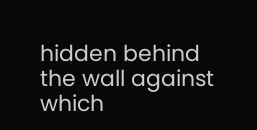hidden behind the wall against which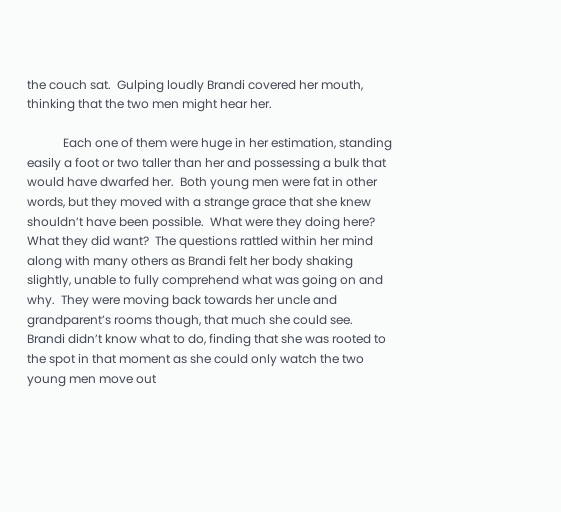the couch sat.  Gulping loudly Brandi covered her mouth, thinking that the two men might hear her.

            Each one of them were huge in her estimation, standing easily a foot or two taller than her and possessing a bulk that would have dwarfed her.  Both young men were fat in other words, but they moved with a strange grace that she knew shouldn’t have been possible.  What were they doing here?  What they did want?  The questions rattled within her mind along with many others as Brandi felt her body shaking slightly, unable to fully comprehend what was going on and why.  They were moving back towards her uncle and grandparent’s rooms though, that much she could see.  Brandi didn’t know what to do, finding that she was rooted to the spot in that moment as she could only watch the two young men move out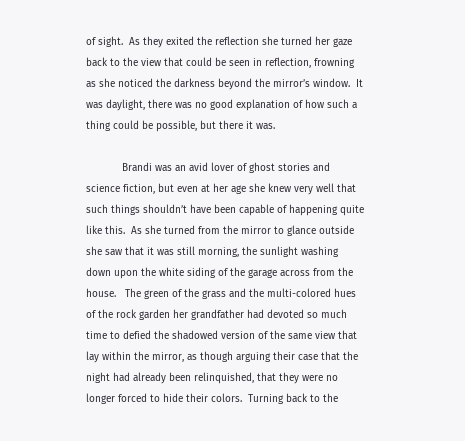of sight.  As they exited the reflection she turned her gaze back to the view that could be seen in reflection, frowning as she noticed the darkness beyond the mirror’s window.  It was daylight, there was no good explanation of how such a thing could be possible, but there it was.

            Brandi was an avid lover of ghost stories and science fiction, but even at her age she knew very well that such things shouldn’t have been capable of happening quite like this.  As she turned from the mirror to glance outside she saw that it was still morning, the sunlight washing down upon the white siding of the garage across from the house.   The green of the grass and the multi-colored hues of the rock garden her grandfather had devoted so much time to defied the shadowed version of the same view that lay within the mirror, as though arguing their case that the night had already been relinquished, that they were no longer forced to hide their colors.  Turning back to the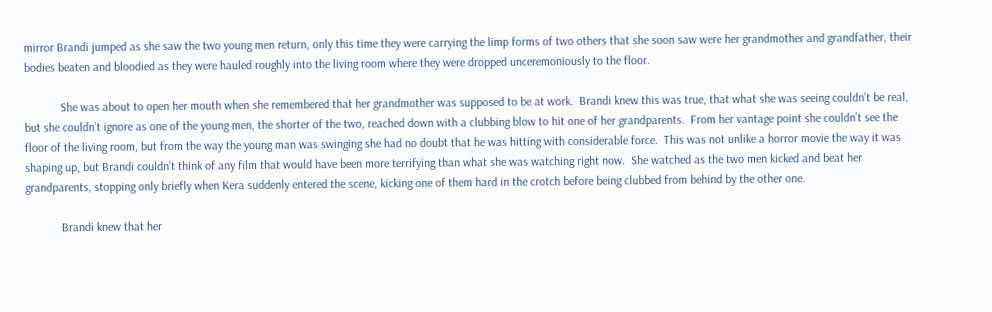mirror Brandi jumped as she saw the two young men return, only this time they were carrying the limp forms of two others that she soon saw were her grandmother and grandfather, their bodies beaten and bloodied as they were hauled roughly into the living room where they were dropped unceremoniously to the floor.

            She was about to open her mouth when she remembered that her grandmother was supposed to be at work.  Brandi knew this was true, that what she was seeing couldn’t be real, but she couldn’t ignore as one of the young men, the shorter of the two, reached down with a clubbing blow to hit one of her grandparents.  From her vantage point she couldn’t see the floor of the living room, but from the way the young man was swinging she had no doubt that he was hitting with considerable force.  This was not unlike a horror movie the way it was shaping up, but Brandi couldn’t think of any film that would have been more terrifying than what she was watching right now.  She watched as the two men kicked and beat her grandparents, stopping only briefly when Kera suddenly entered the scene, kicking one of them hard in the crotch before being clubbed from behind by the other one.

            Brandi knew that her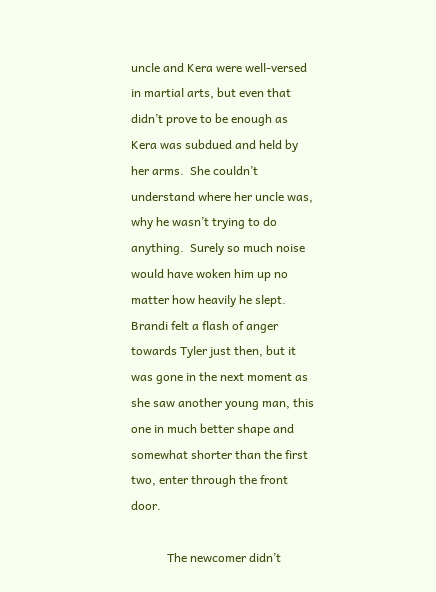uncle and Kera were well-versed in martial arts, but even that didn’t prove to be enough as Kera was subdued and held by her arms.  She couldn’t understand where her uncle was, why he wasn’t trying to do anything.  Surely so much noise would have woken him up no matter how heavily he slept.  Brandi felt a flash of anger towards Tyler just then, but it was gone in the next moment as she saw another young man, this one in much better shape and somewhat shorter than the first two, enter through the front door.

            The newcomer didn’t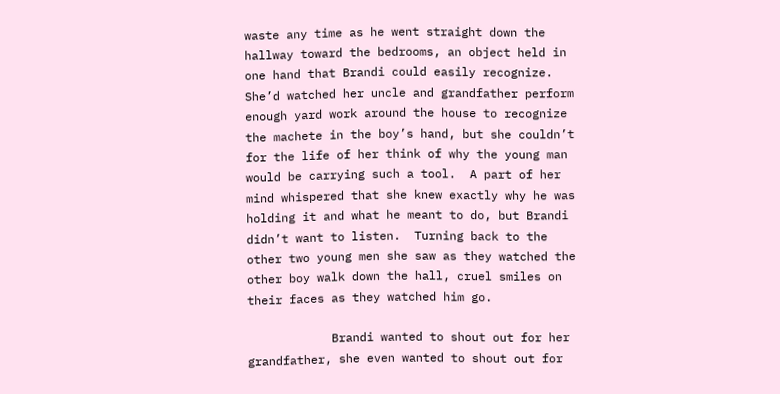waste any time as he went straight down the hallway toward the bedrooms, an object held in one hand that Brandi could easily recognize. She’d watched her uncle and grandfather perform enough yard work around the house to recognize the machete in the boy’s hand, but she couldn’t for the life of her think of why the young man would be carrying such a tool.  A part of her mind whispered that she knew exactly why he was holding it and what he meant to do, but Brandi didn’t want to listen.  Turning back to the other two young men she saw as they watched the other boy walk down the hall, cruel smiles on their faces as they watched him go.

            Brandi wanted to shout out for her grandfather, she even wanted to shout out for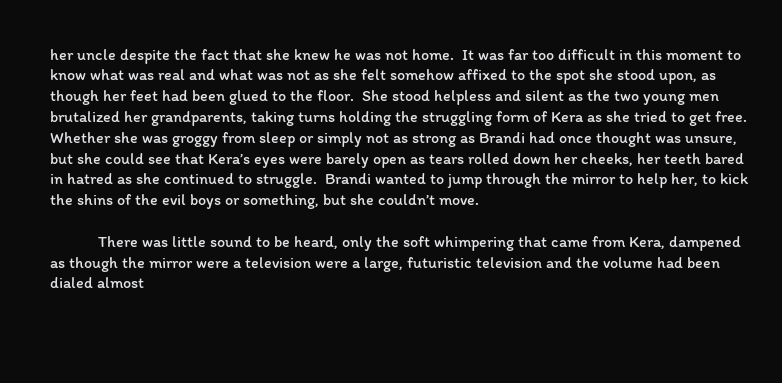her uncle despite the fact that she knew he was not home.  It was far too difficult in this moment to know what was real and what was not as she felt somehow affixed to the spot she stood upon, as though her feet had been glued to the floor.  She stood helpless and silent as the two young men brutalized her grandparents, taking turns holding the struggling form of Kera as she tried to get free. Whether she was groggy from sleep or simply not as strong as Brandi had once thought was unsure, but she could see that Kera’s eyes were barely open as tears rolled down her cheeks, her teeth bared in hatred as she continued to struggle.  Brandi wanted to jump through the mirror to help her, to kick the shins of the evil boys or something, but she couldn’t move.

            There was little sound to be heard, only the soft whimpering that came from Kera, dampened as though the mirror were a television were a large, futuristic television and the volume had been dialed almost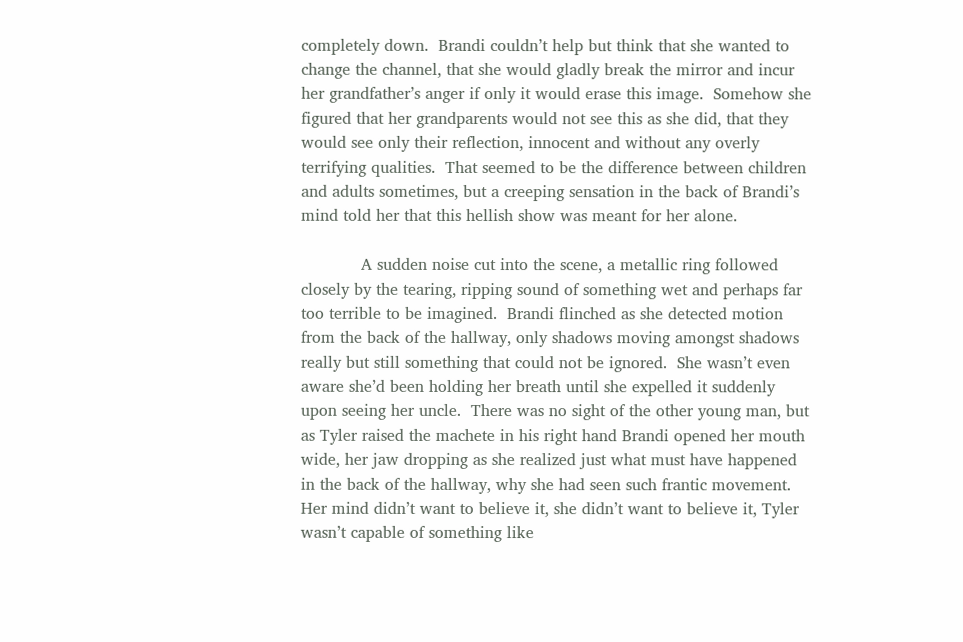completely down.  Brandi couldn’t help but think that she wanted to change the channel, that she would gladly break the mirror and incur her grandfather’s anger if only it would erase this image.  Somehow she figured that her grandparents would not see this as she did, that they would see only their reflection, innocent and without any overly terrifying qualities.  That seemed to be the difference between children and adults sometimes, but a creeping sensation in the back of Brandi’s mind told her that this hellish show was meant for her alone.

            A sudden noise cut into the scene, a metallic ring followed closely by the tearing, ripping sound of something wet and perhaps far too terrible to be imagined.  Brandi flinched as she detected motion from the back of the hallway, only shadows moving amongst shadows really but still something that could not be ignored.  She wasn’t even aware she’d been holding her breath until she expelled it suddenly upon seeing her uncle.  There was no sight of the other young man, but as Tyler raised the machete in his right hand Brandi opened her mouth wide, her jaw dropping as she realized just what must have happened in the back of the hallway, why she had seen such frantic movement.  Her mind didn’t want to believe it, she didn’t want to believe it, Tyler wasn’t capable of something like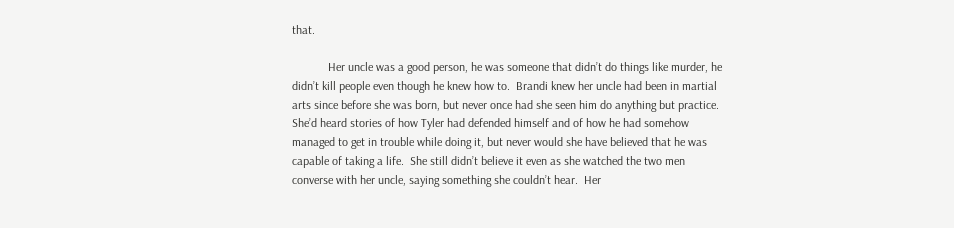that.

            Her uncle was a good person, he was someone that didn’t do things like murder, he didn’t kill people even though he knew how to.  Brandi knew her uncle had been in martial arts since before she was born, but never once had she seen him do anything but practice.  She’d heard stories of how Tyler had defended himself and of how he had somehow managed to get in trouble while doing it, but never would she have believed that he was capable of taking a life.  She still didn’t believe it even as she watched the two men converse with her uncle, saying something she couldn’t hear.  Her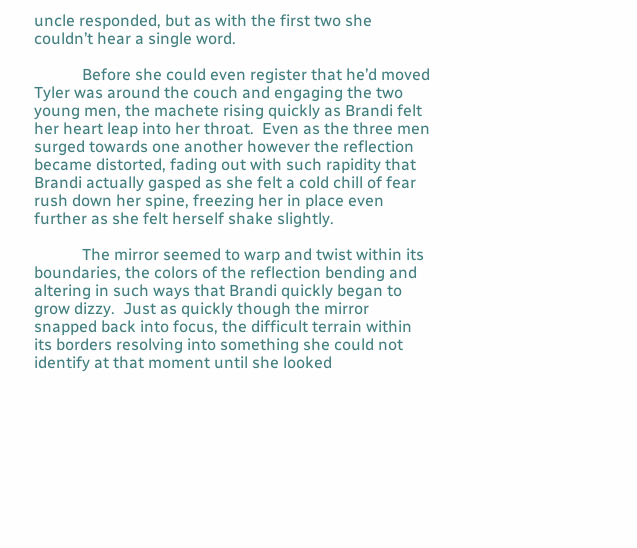uncle responded, but as with the first two she couldn’t hear a single word.

            Before she could even register that he’d moved Tyler was around the couch and engaging the two young men, the machete rising quickly as Brandi felt her heart leap into her throat.  Even as the three men surged towards one another however the reflection became distorted, fading out with such rapidity that Brandi actually gasped as she felt a cold chill of fear rush down her spine, freezing her in place even further as she felt herself shake slightly.

            The mirror seemed to warp and twist within its boundaries, the colors of the reflection bending and altering in such ways that Brandi quickly began to grow dizzy.  Just as quickly though the mirror snapped back into focus, the difficult terrain within its borders resolving into something she could not identify at that moment until she looked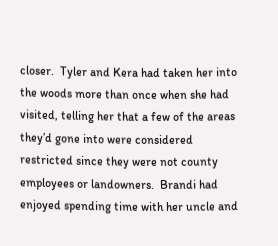closer.  Tyler and Kera had taken her into the woods more than once when she had visited, telling her that a few of the areas they’d gone into were considered restricted since they were not county employees or landowners.  Brandi had enjoyed spending time with her uncle and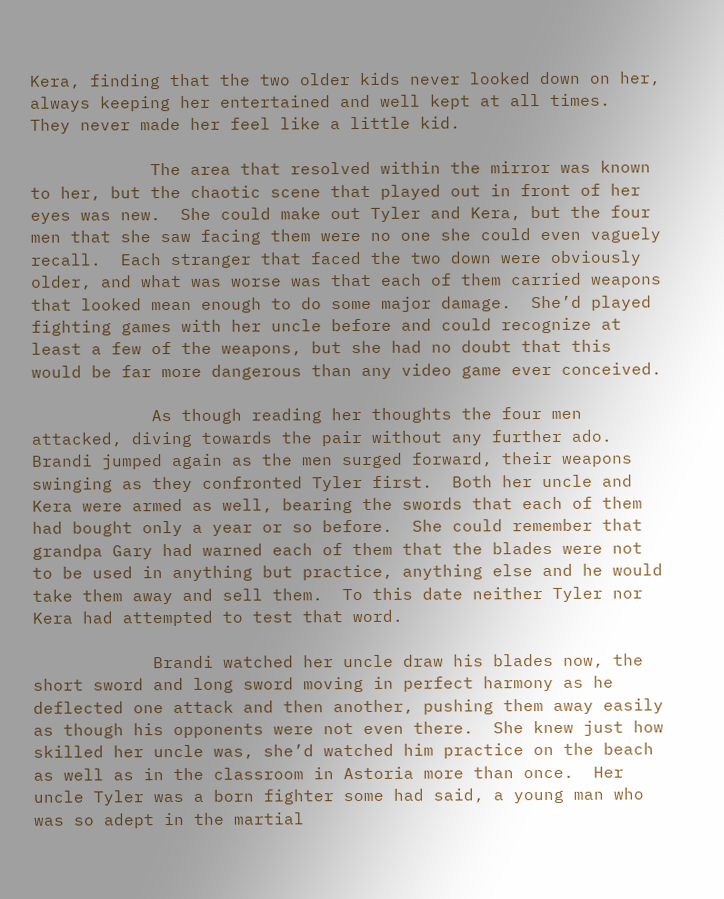Kera, finding that the two older kids never looked down on her, always keeping her entertained and well kept at all times.  They never made her feel like a little kid.

            The area that resolved within the mirror was known to her, but the chaotic scene that played out in front of her eyes was new.  She could make out Tyler and Kera, but the four men that she saw facing them were no one she could even vaguely recall.  Each stranger that faced the two down were obviously older, and what was worse was that each of them carried weapons that looked mean enough to do some major damage.  She’d played fighting games with her uncle before and could recognize at least a few of the weapons, but she had no doubt that this would be far more dangerous than any video game ever conceived.

            As though reading her thoughts the four men attacked, diving towards the pair without any further ado.  Brandi jumped again as the men surged forward, their weapons swinging as they confronted Tyler first.  Both her uncle and Kera were armed as well, bearing the swords that each of them had bought only a year or so before.  She could remember that grandpa Gary had warned each of them that the blades were not to be used in anything but practice, anything else and he would take them away and sell them.  To this date neither Tyler nor Kera had attempted to test that word.

            Brandi watched her uncle draw his blades now, the short sword and long sword moving in perfect harmony as he deflected one attack and then another, pushing them away easily as though his opponents were not even there.  She knew just how skilled her uncle was, she’d watched him practice on the beach as well as in the classroom in Astoria more than once.  Her uncle Tyler was a born fighter some had said, a young man who was so adept in the martial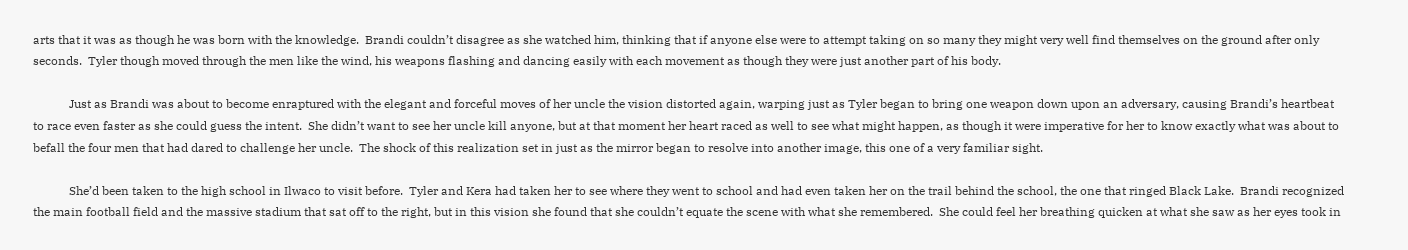arts that it was as though he was born with the knowledge.  Brandi couldn’t disagree as she watched him, thinking that if anyone else were to attempt taking on so many they might very well find themselves on the ground after only seconds.  Tyler though moved through the men like the wind, his weapons flashing and dancing easily with each movement as though they were just another part of his body.

            Just as Brandi was about to become enraptured with the elegant and forceful moves of her uncle the vision distorted again, warping just as Tyler began to bring one weapon down upon an adversary, causing Brandi’s heartbeat to race even faster as she could guess the intent.  She didn’t want to see her uncle kill anyone, but at that moment her heart raced as well to see what might happen, as though it were imperative for her to know exactly what was about to befall the four men that had dared to challenge her uncle.  The shock of this realization set in just as the mirror began to resolve into another image, this one of a very familiar sight.

            She’d been taken to the high school in Ilwaco to visit before.  Tyler and Kera had taken her to see where they went to school and had even taken her on the trail behind the school, the one that ringed Black Lake.  Brandi recognized the main football field and the massive stadium that sat off to the right, but in this vision she found that she couldn’t equate the scene with what she remembered.  She could feel her breathing quicken at what she saw as her eyes took in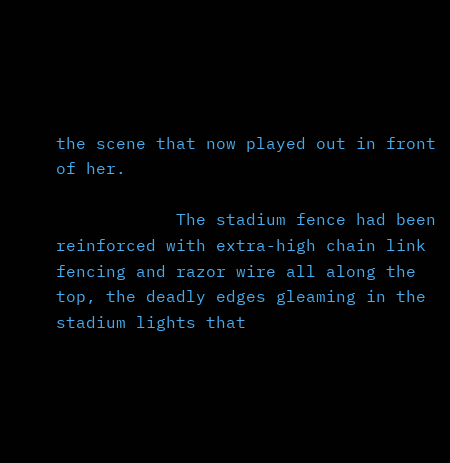the scene that now played out in front of her.

            The stadium fence had been reinforced with extra-high chain link fencing and razor wire all along the top, the deadly edges gleaming in the stadium lights that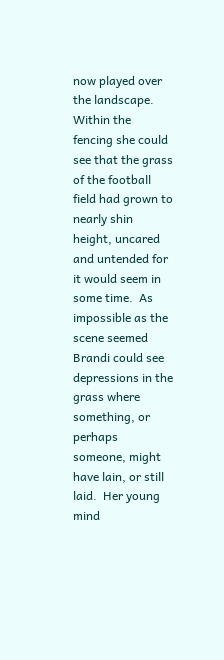now played over the landscape.  Within the fencing she could see that the grass of the football field had grown to nearly shin height, uncared and untended for it would seem in some time.  As impossible as the scene seemed Brandi could see depressions in the grass where something, or perhaps someone, might have lain, or still laid.  Her young mind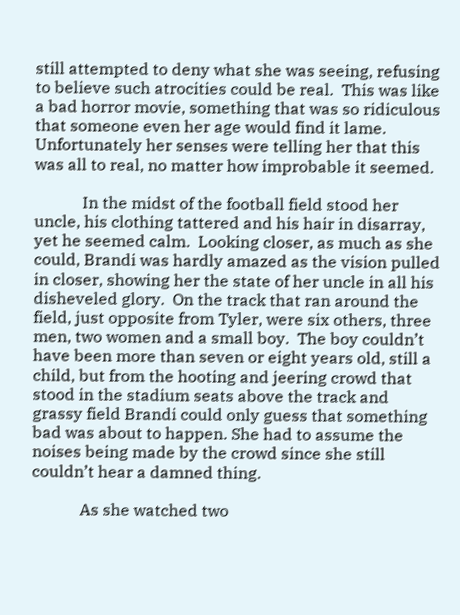still attempted to deny what she was seeing, refusing to believe such atrocities could be real.  This was like a bad horror movie, something that was so ridiculous that someone even her age would find it lame.  Unfortunately her senses were telling her that this was all to real, no matter how improbable it seemed.

            In the midst of the football field stood her uncle, his clothing tattered and his hair in disarray, yet he seemed calm.  Looking closer, as much as she could, Brandi was hardly amazed as the vision pulled in closer, showing her the state of her uncle in all his disheveled glory.  On the track that ran around the field, just opposite from Tyler, were six others, three men, two women and a small boy.  The boy couldn’t have been more than seven or eight years old, still a child, but from the hooting and jeering crowd that stood in the stadium seats above the track and grassy field Brandi could only guess that something bad was about to happen. She had to assume the noises being made by the crowd since she still couldn’t hear a damned thing.

            As she watched two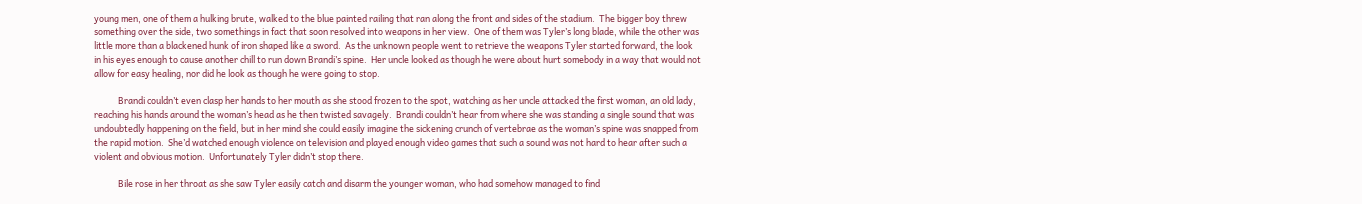young men, one of them a hulking brute, walked to the blue painted railing that ran along the front and sides of the stadium.  The bigger boy threw something over the side, two somethings in fact that soon resolved into weapons in her view.  One of them was Tyler’s long blade, while the other was little more than a blackened hunk of iron shaped like a sword.  As the unknown people went to retrieve the weapons Tyler started forward, the look in his eyes enough to cause another chill to run down Brandi’s spine.  Her uncle looked as though he were about hurt somebody in a way that would not allow for easy healing, nor did he look as though he were going to stop.

            Brandi couldn’t even clasp her hands to her mouth as she stood frozen to the spot, watching as her uncle attacked the first woman, an old lady, reaching his hands around the woman’s head as he then twisted savagely.  Brandi couldn’t hear from where she was standing a single sound that was undoubtedly happening on the field, but in her mind she could easily imagine the sickening crunch of vertebrae as the woman’s spine was snapped from the rapid motion.  She’d watched enough violence on television and played enough video games that such a sound was not hard to hear after such a violent and obvious motion.  Unfortunately Tyler didn’t stop there.

            Bile rose in her throat as she saw Tyler easily catch and disarm the younger woman, who had somehow managed to find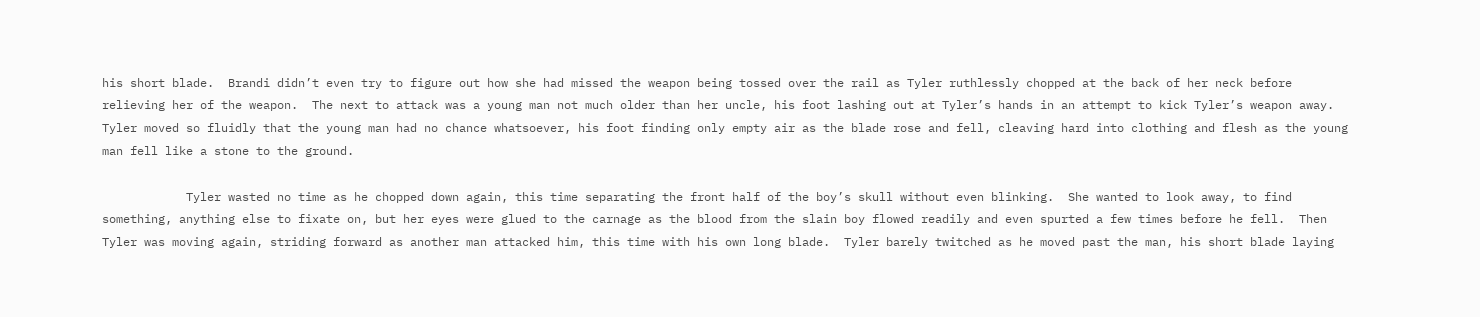his short blade.  Brandi didn’t even try to figure out how she had missed the weapon being tossed over the rail as Tyler ruthlessly chopped at the back of her neck before relieving her of the weapon.  The next to attack was a young man not much older than her uncle, his foot lashing out at Tyler’s hands in an attempt to kick Tyler’s weapon away.  Tyler moved so fluidly that the young man had no chance whatsoever, his foot finding only empty air as the blade rose and fell, cleaving hard into clothing and flesh as the young man fell like a stone to the ground.

            Tyler wasted no time as he chopped down again, this time separating the front half of the boy’s skull without even blinking.  She wanted to look away, to find something, anything else to fixate on, but her eyes were glued to the carnage as the blood from the slain boy flowed readily and even spurted a few times before he fell.  Then Tyler was moving again, striding forward as another man attacked him, this time with his own long blade.  Tyler barely twitched as he moved past the man, his short blade laying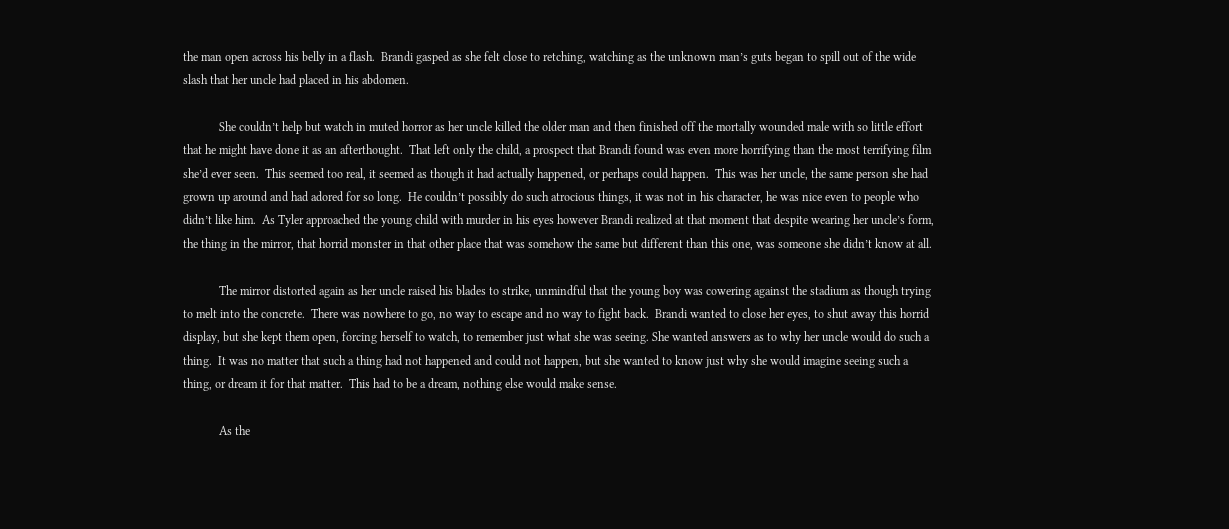the man open across his belly in a flash.  Brandi gasped as she felt close to retching, watching as the unknown man’s guts began to spill out of the wide slash that her uncle had placed in his abdomen.

            She couldn’t help but watch in muted horror as her uncle killed the older man and then finished off the mortally wounded male with so little effort that he might have done it as an afterthought.  That left only the child, a prospect that Brandi found was even more horrifying than the most terrifying film she’d ever seen.  This seemed too real, it seemed as though it had actually happened, or perhaps could happen.  This was her uncle, the same person she had grown up around and had adored for so long.  He couldn’t possibly do such atrocious things, it was not in his character, he was nice even to people who didn’t like him.  As Tyler approached the young child with murder in his eyes however Brandi realized at that moment that despite wearing her uncle’s form, the thing in the mirror, that horrid monster in that other place that was somehow the same but different than this one, was someone she didn’t know at all.

            The mirror distorted again as her uncle raised his blades to strike, unmindful that the young boy was cowering against the stadium as though trying to melt into the concrete.  There was nowhere to go, no way to escape and no way to fight back.  Brandi wanted to close her eyes, to shut away this horrid display, but she kept them open, forcing herself to watch, to remember just what she was seeing. She wanted answers as to why her uncle would do such a thing.  It was no matter that such a thing had not happened and could not happen, but she wanted to know just why she would imagine seeing such a thing, or dream it for that matter.  This had to be a dream, nothing else would make sense.

            As the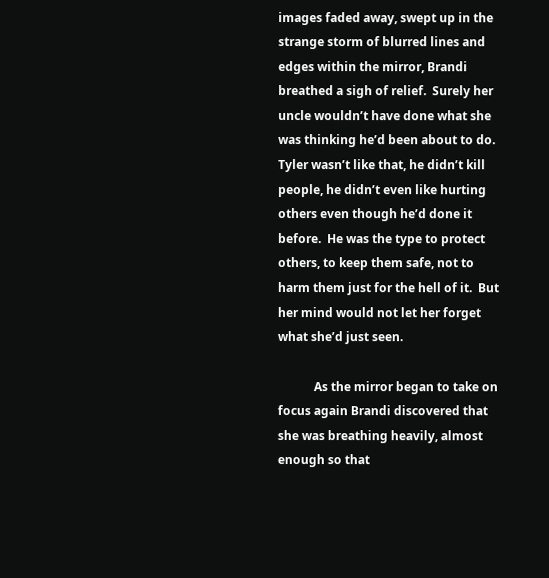images faded away, swept up in the strange storm of blurred lines and edges within the mirror, Brandi breathed a sigh of relief.  Surely her uncle wouldn’t have done what she was thinking he’d been about to do.  Tyler wasn’t like that, he didn’t kill people, he didn’t even like hurting others even though he’d done it before.  He was the type to protect others, to keep them safe, not to harm them just for the hell of it.  But her mind would not let her forget what she’d just seen.

            As the mirror began to take on focus again Brandi discovered that she was breathing heavily, almost enough so that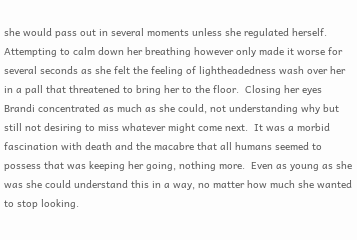she would pass out in several moments unless she regulated herself.  Attempting to calm down her breathing however only made it worse for several seconds as she felt the feeling of lightheadedness wash over her in a pall that threatened to bring her to the floor.  Closing her eyes Brandi concentrated as much as she could, not understanding why but still not desiring to miss whatever might come next.  It was a morbid fascination with death and the macabre that all humans seemed to possess that was keeping her going, nothing more.  Even as young as she was she could understand this in a way, no matter how much she wanted to stop looking.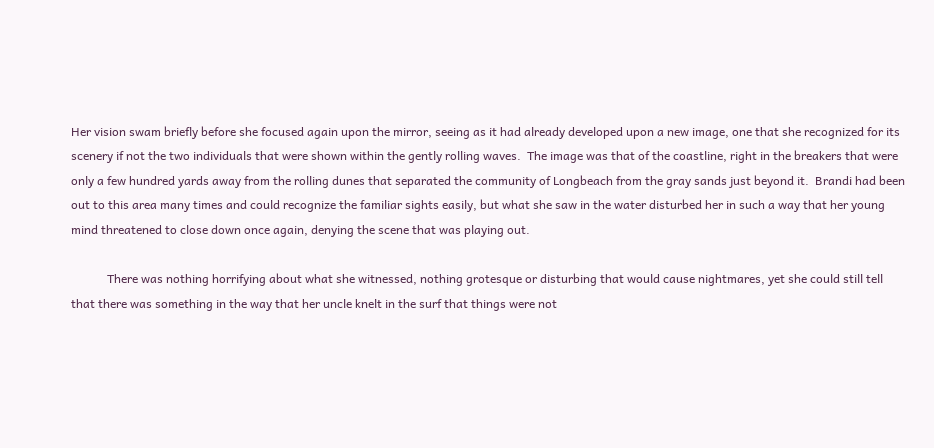Her vision swam briefly before she focused again upon the mirror, seeing as it had already developed upon a new image, one that she recognized for its scenery if not the two individuals that were shown within the gently rolling waves.  The image was that of the coastline, right in the breakers that were only a few hundred yards away from the rolling dunes that separated the community of Longbeach from the gray sands just beyond it.  Brandi had been out to this area many times and could recognize the familiar sights easily, but what she saw in the water disturbed her in such a way that her young mind threatened to close down once again, denying the scene that was playing out.

            There was nothing horrifying about what she witnessed, nothing grotesque or disturbing that would cause nightmares, yet she could still tell that there was something in the way that her uncle knelt in the surf that things were not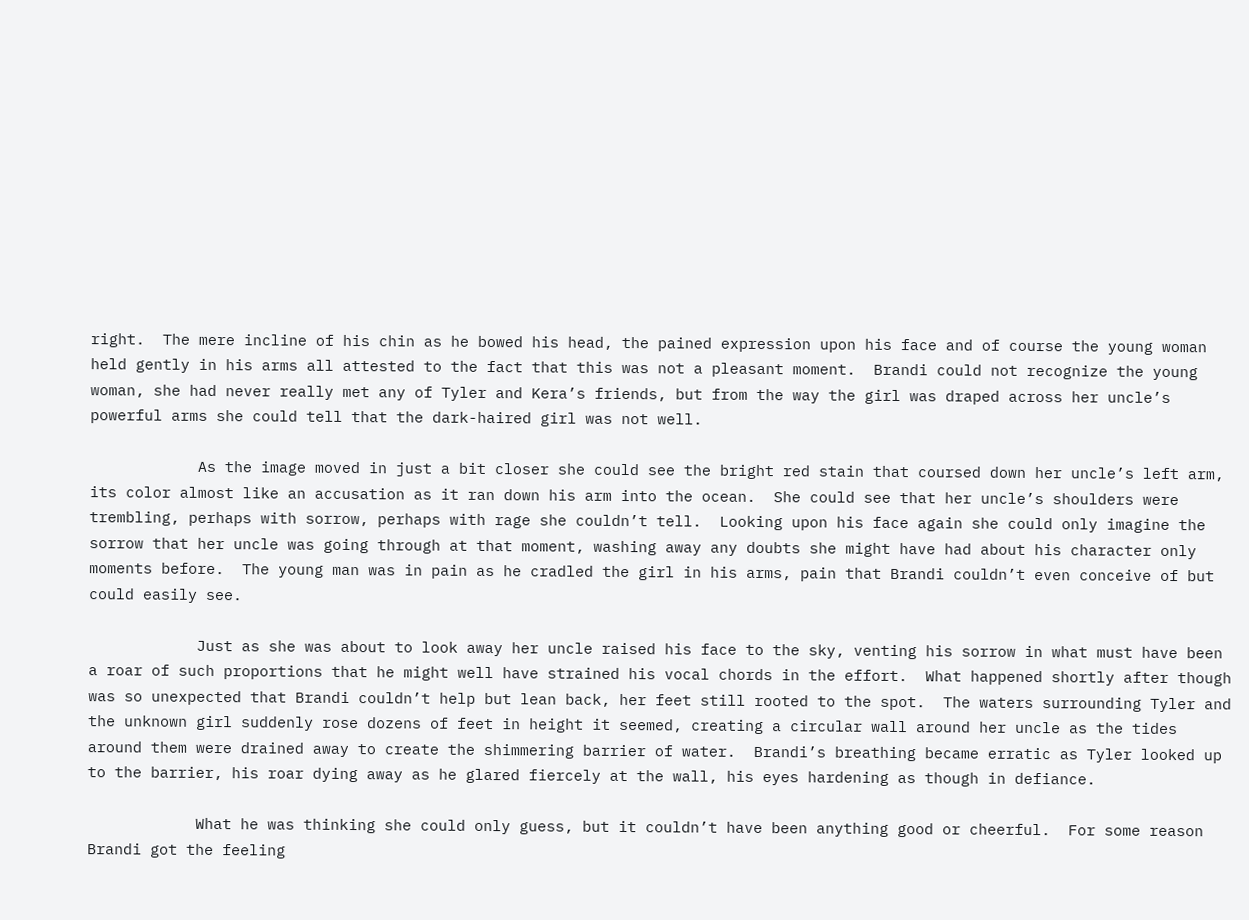right.  The mere incline of his chin as he bowed his head, the pained expression upon his face and of course the young woman held gently in his arms all attested to the fact that this was not a pleasant moment.  Brandi could not recognize the young woman, she had never really met any of Tyler and Kera’s friends, but from the way the girl was draped across her uncle’s powerful arms she could tell that the dark-haired girl was not well.

            As the image moved in just a bit closer she could see the bright red stain that coursed down her uncle’s left arm, its color almost like an accusation as it ran down his arm into the ocean.  She could see that her uncle’s shoulders were trembling, perhaps with sorrow, perhaps with rage she couldn’t tell.  Looking upon his face again she could only imagine the sorrow that her uncle was going through at that moment, washing away any doubts she might have had about his character only moments before.  The young man was in pain as he cradled the girl in his arms, pain that Brandi couldn’t even conceive of but could easily see.

            Just as she was about to look away her uncle raised his face to the sky, venting his sorrow in what must have been a roar of such proportions that he might well have strained his vocal chords in the effort.  What happened shortly after though was so unexpected that Brandi couldn’t help but lean back, her feet still rooted to the spot.  The waters surrounding Tyler and the unknown girl suddenly rose dozens of feet in height it seemed, creating a circular wall around her uncle as the tides around them were drained away to create the shimmering barrier of water.  Brandi’s breathing became erratic as Tyler looked up to the barrier, his roar dying away as he glared fiercely at the wall, his eyes hardening as though in defiance.

            What he was thinking she could only guess, but it couldn’t have been anything good or cheerful.  For some reason Brandi got the feeling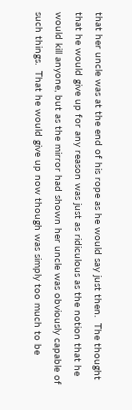that her uncle was at the end of his rope as he would say just then.  The thought that he would give up for any reason was just as ridiculous as the notion that he would kill anyone, but as the mirror had shown her uncle was obviously capable of such things.  That he would give up now though was simply too much to be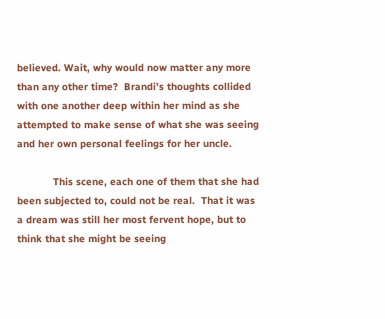believed. Wait, why would now matter any more than any other time?  Brandi’s thoughts collided with one another deep within her mind as she attempted to make sense of what she was seeing and her own personal feelings for her uncle.

            This scene, each one of them that she had been subjected to, could not be real.  That it was a dream was still her most fervent hope, but to think that she might be seeing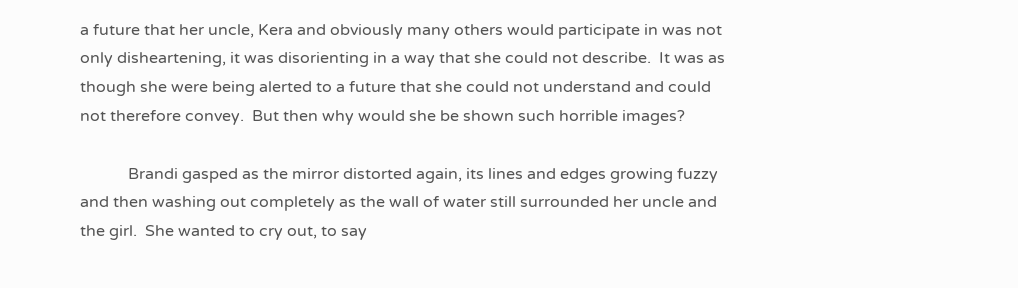a future that her uncle, Kera and obviously many others would participate in was not only disheartening, it was disorienting in a way that she could not describe.  It was as though she were being alerted to a future that she could not understand and could not therefore convey.  But then why would she be shown such horrible images?

            Brandi gasped as the mirror distorted again, its lines and edges growing fuzzy and then washing out completely as the wall of water still surrounded her uncle and the girl.  She wanted to cry out, to say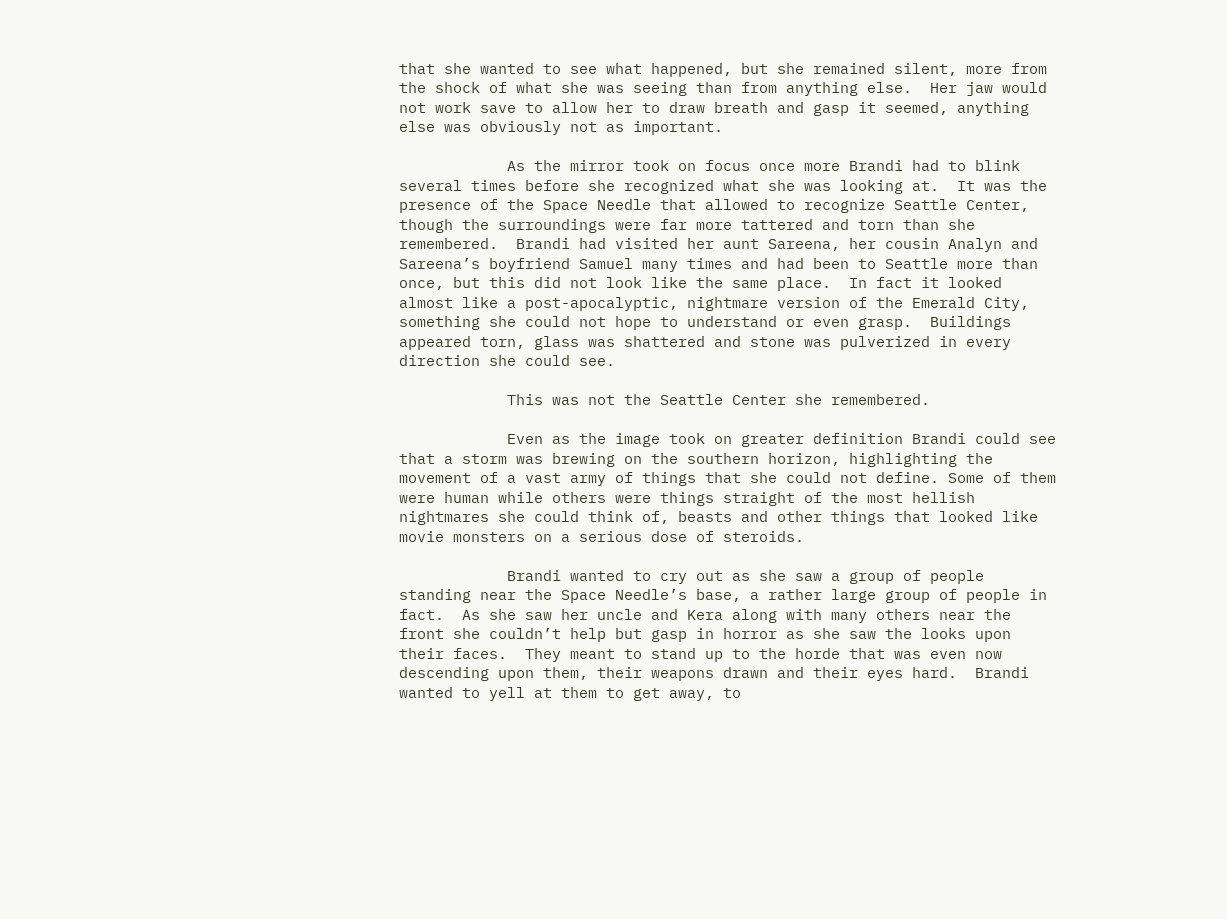that she wanted to see what happened, but she remained silent, more from the shock of what she was seeing than from anything else.  Her jaw would not work save to allow her to draw breath and gasp it seemed, anything else was obviously not as important.

            As the mirror took on focus once more Brandi had to blink several times before she recognized what she was looking at.  It was the presence of the Space Needle that allowed to recognize Seattle Center, though the surroundings were far more tattered and torn than she remembered.  Brandi had visited her aunt Sareena, her cousin Analyn and Sareena’s boyfriend Samuel many times and had been to Seattle more than once, but this did not look like the same place.  In fact it looked almost like a post-apocalyptic, nightmare version of the Emerald City, something she could not hope to understand or even grasp.  Buildings appeared torn, glass was shattered and stone was pulverized in every direction she could see.

            This was not the Seattle Center she remembered.

            Even as the image took on greater definition Brandi could see that a storm was brewing on the southern horizon, highlighting the movement of a vast army of things that she could not define. Some of them were human while others were things straight of the most hellish nightmares she could think of, beasts and other things that looked like movie monsters on a serious dose of steroids.

            Brandi wanted to cry out as she saw a group of people standing near the Space Needle’s base, a rather large group of people in fact.  As she saw her uncle and Kera along with many others near the front she couldn’t help but gasp in horror as she saw the looks upon their faces.  They meant to stand up to the horde that was even now descending upon them, their weapons drawn and their eyes hard.  Brandi wanted to yell at them to get away, to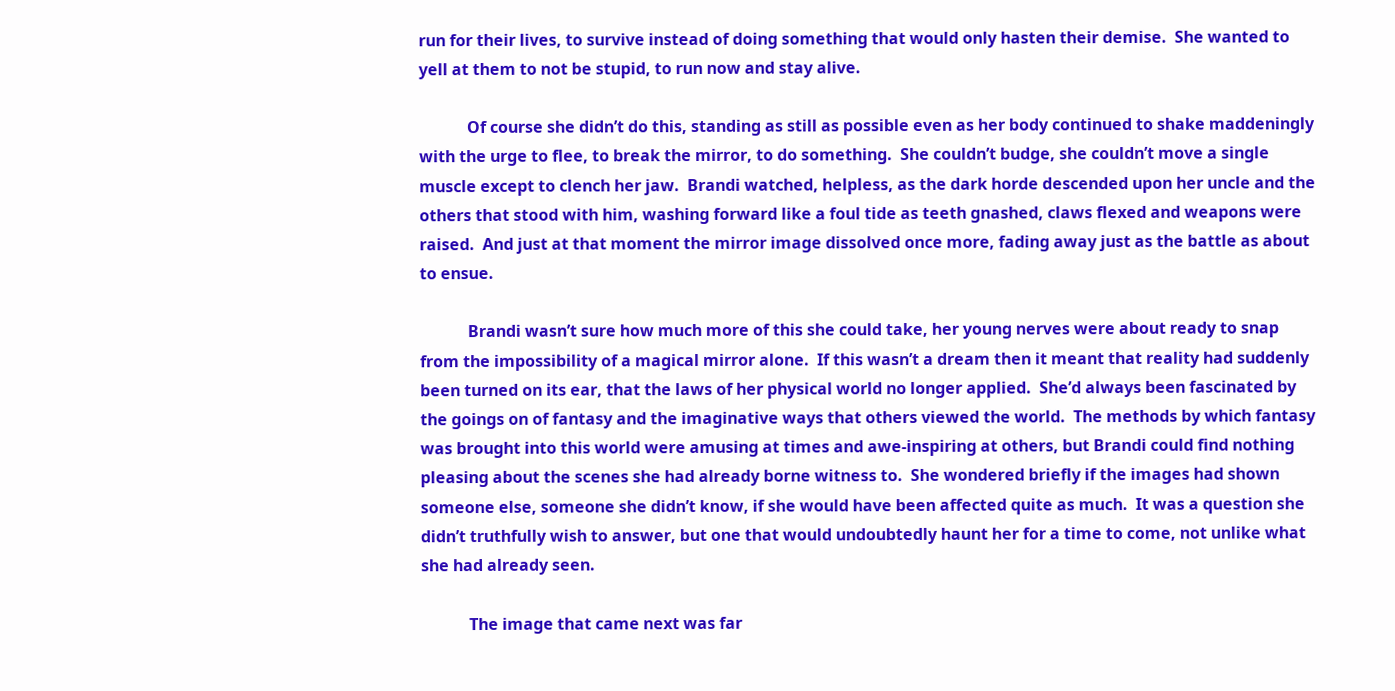run for their lives, to survive instead of doing something that would only hasten their demise.  She wanted to yell at them to not be stupid, to run now and stay alive.

            Of course she didn’t do this, standing as still as possible even as her body continued to shake maddeningly with the urge to flee, to break the mirror, to do something.  She couldn’t budge, she couldn’t move a single muscle except to clench her jaw.  Brandi watched, helpless, as the dark horde descended upon her uncle and the others that stood with him, washing forward like a foul tide as teeth gnashed, claws flexed and weapons were raised.  And just at that moment the mirror image dissolved once more, fading away just as the battle as about to ensue.

            Brandi wasn’t sure how much more of this she could take, her young nerves were about ready to snap from the impossibility of a magical mirror alone.  If this wasn’t a dream then it meant that reality had suddenly been turned on its ear, that the laws of her physical world no longer applied.  She’d always been fascinated by the goings on of fantasy and the imaginative ways that others viewed the world.  The methods by which fantasy was brought into this world were amusing at times and awe-inspiring at others, but Brandi could find nothing pleasing about the scenes she had already borne witness to.  She wondered briefly if the images had shown someone else, someone she didn’t know, if she would have been affected quite as much.  It was a question she didn’t truthfully wish to answer, but one that would undoubtedly haunt her for a time to come, not unlike what she had already seen.

            The image that came next was far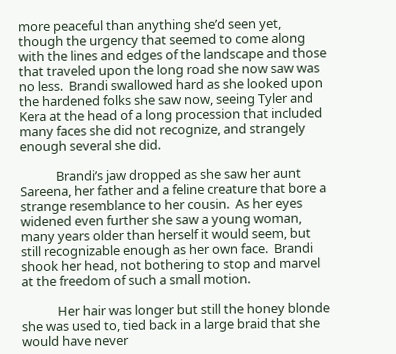more peaceful than anything she’d seen yet, though the urgency that seemed to come along with the lines and edges of the landscape and those that traveled upon the long road she now saw was no less.  Brandi swallowed hard as she looked upon the hardened folks she saw now, seeing Tyler and Kera at the head of a long procession that included many faces she did not recognize, and strangely enough several she did.

            Brandi’s jaw dropped as she saw her aunt Sareena, her father and a feline creature that bore a strange resemblance to her cousin.  As her eyes widened even further she saw a young woman, many years older than herself it would seem, but still recognizable enough as her own face.  Brandi shook her head, not bothering to stop and marvel at the freedom of such a small motion.

            Her hair was longer but still the honey blonde she was used to, tied back in a large braid that she would have never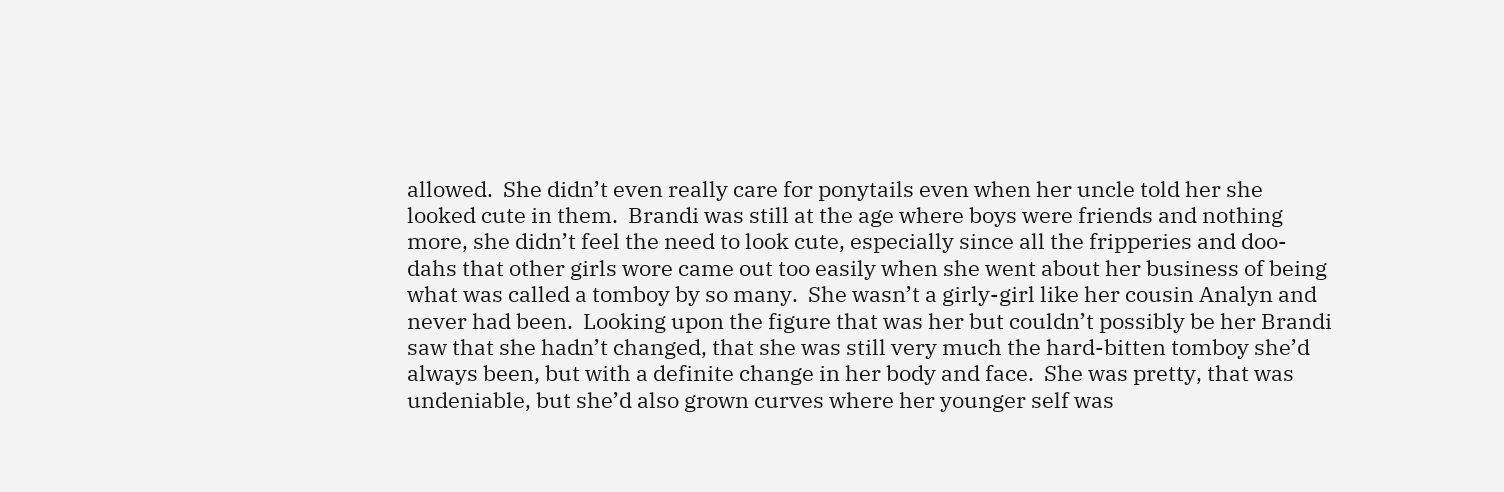allowed.  She didn’t even really care for ponytails even when her uncle told her she looked cute in them.  Brandi was still at the age where boys were friends and nothing more, she didn’t feel the need to look cute, especially since all the fripperies and doo-dahs that other girls wore came out too easily when she went about her business of being what was called a tomboy by so many.  She wasn’t a girly-girl like her cousin Analyn and never had been.  Looking upon the figure that was her but couldn’t possibly be her Brandi saw that she hadn’t changed, that she was still very much the hard-bitten tomboy she’d always been, but with a definite change in her body and face.  She was pretty, that was undeniable, but she’d also grown curves where her younger self was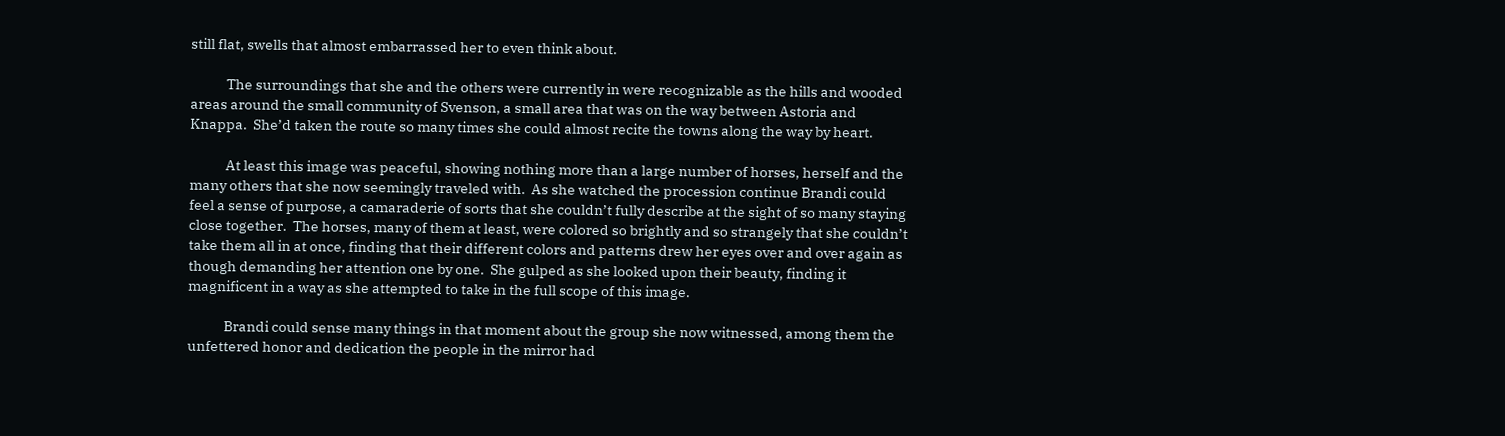still flat, swells that almost embarrassed her to even think about.

            The surroundings that she and the others were currently in were recognizable as the hills and wooded areas around the small community of Svenson, a small area that was on the way between Astoria and Knappa.  She’d taken the route so many times she could almost recite the towns along the way by heart.

            At least this image was peaceful, showing nothing more than a large number of horses, herself and the many others that she now seemingly traveled with.  As she watched the procession continue Brandi could feel a sense of purpose, a camaraderie of sorts that she couldn’t fully describe at the sight of so many staying close together.  The horses, many of them at least, were colored so brightly and so strangely that she couldn’t take them all in at once, finding that their different colors and patterns drew her eyes over and over again as though demanding her attention one by one.  She gulped as she looked upon their beauty, finding it magnificent in a way as she attempted to take in the full scope of this image.

            Brandi could sense many things in that moment about the group she now witnessed, among them the unfettered honor and dedication the people in the mirror had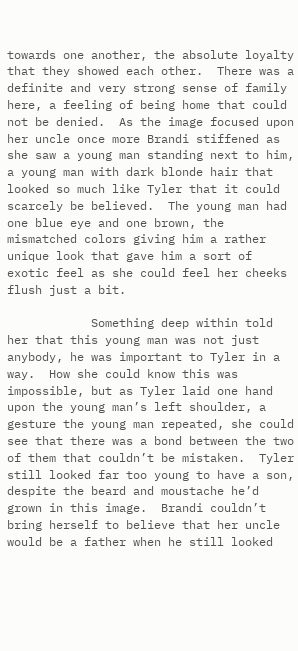towards one another, the absolute loyalty that they showed each other.  There was a definite and very strong sense of family here, a feeling of being home that could not be denied.  As the image focused upon her uncle once more Brandi stiffened as she saw a young man standing next to him, a young man with dark blonde hair that looked so much like Tyler that it could scarcely be believed.  The young man had one blue eye and one brown, the mismatched colors giving him a rather unique look that gave him a sort of exotic feel as she could feel her cheeks flush just a bit.

            Something deep within told her that this young man was not just anybody, he was important to Tyler in a way.  How she could know this was impossible, but as Tyler laid one hand upon the young man’s left shoulder, a gesture the young man repeated, she could see that there was a bond between the two of them that couldn’t be mistaken.  Tyler still looked far too young to have a son, despite the beard and moustache he’d grown in this image.  Brandi couldn’t bring herself to believe that her uncle would be a father when he still looked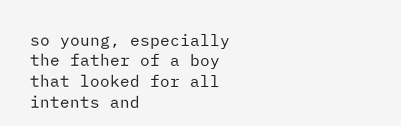so young, especially the father of a boy that looked for all intents and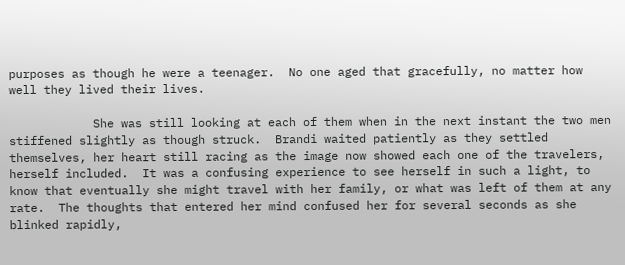purposes as though he were a teenager.  No one aged that gracefully, no matter how well they lived their lives.

            She was still looking at each of them when in the next instant the two men stiffened slightly as though struck.  Brandi waited patiently as they settled themselves, her heart still racing as the image now showed each one of the travelers, herself included.  It was a confusing experience to see herself in such a light, to know that eventually she might travel with her family, or what was left of them at any rate.  The thoughts that entered her mind confused her for several seconds as she blinked rapidly,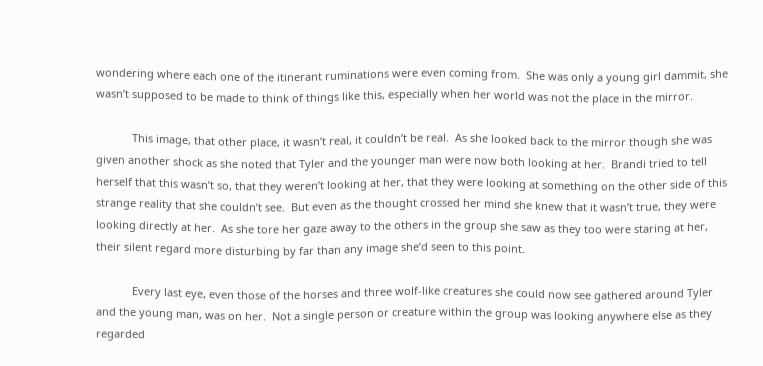wondering where each one of the itinerant ruminations were even coming from.  She was only a young girl dammit, she wasn’t supposed to be made to think of things like this, especially when her world was not the place in the mirror.

            This image, that other place, it wasn’t real, it couldn’t be real.  As she looked back to the mirror though she was given another shock as she noted that Tyler and the younger man were now both looking at her.  Brandi tried to tell herself that this wasn’t so, that they weren’t looking at her, that they were looking at something on the other side of this strange reality that she couldn’t see.  But even as the thought crossed her mind she knew that it wasn’t true, they were looking directly at her.  As she tore her gaze away to the others in the group she saw as they too were staring at her, their silent regard more disturbing by far than any image she’d seen to this point.

            Every last eye, even those of the horses and three wolf-like creatures she could now see gathered around Tyler and the young man, was on her.  Not a single person or creature within the group was looking anywhere else as they regarded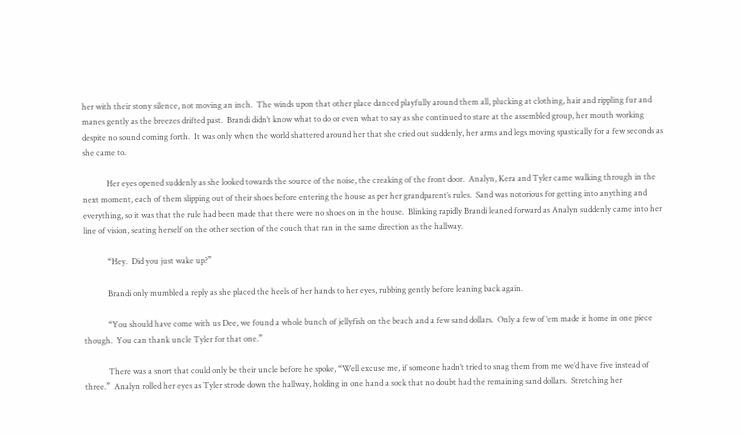her with their stony silence, not moving an inch.  The winds upon that other place danced playfully around them all, plucking at clothing, hair and rippling fur and manes gently as the breezes drifted past.  Brandi didn’t know what to do or even what to say as she continued to stare at the assembled group, her mouth working despite no sound coming forth.  It was only when the world shattered around her that she cried out suddenly, her arms and legs moving spastically for a few seconds as she came to.

            Her eyes opened suddenly as she looked towards the source of the noise, the creaking of the front door.  Analyn, Kera and Tyler came walking through in the next moment, each of them slipping out of their shoes before entering the house as per her grandparent’s rules.  Sand was notorious for getting into anything and everything, so it was that the rule had been made that there were no shoes on in the house.  Blinking rapidly Brandi leaned forward as Analyn suddenly came into her line of vision, seating herself on the other section of the couch that ran in the same direction as the hallway.

            “Hey.  Did you just wake up?”

            Brandi only mumbled a reply as she placed the heels of her hands to her eyes, rubbing gently before leaning back again.

            “You should have come with us Dee, we found a whole bunch of jellyfish on the beach and a few sand dollars.  Only a few of ‘em made it home in one piece though.  You can thank uncle Tyler for that one.”

            There was a snort that could only be their uncle before he spoke, “Well excuse me, if someone hadn’t tried to snag them from me we’d have five instead of three.”  Analyn rolled her eyes as Tyler strode down the hallway, holding in one hand a sock that no doubt had the remaining sand dollars.  Stretching her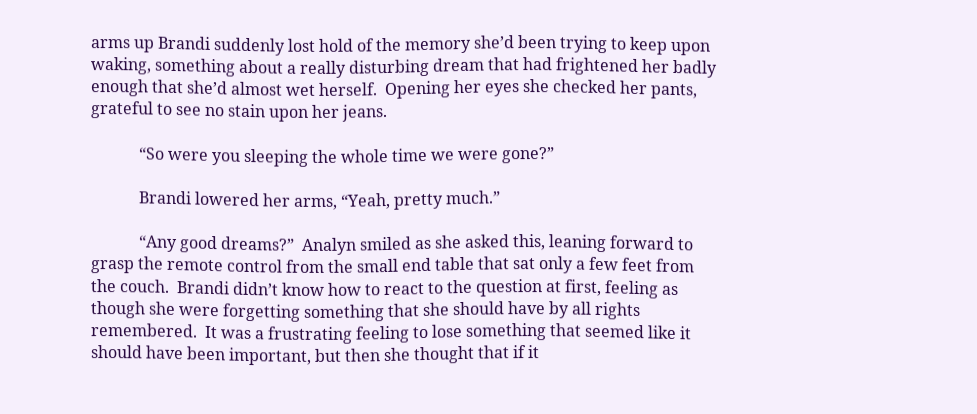arms up Brandi suddenly lost hold of the memory she’d been trying to keep upon waking, something about a really disturbing dream that had frightened her badly enough that she’d almost wet herself.  Opening her eyes she checked her pants, grateful to see no stain upon her jeans.

            “So were you sleeping the whole time we were gone?”

            Brandi lowered her arms, “Yeah, pretty much.”

            “Any good dreams?”  Analyn smiled as she asked this, leaning forward to grasp the remote control from the small end table that sat only a few feet from the couch.  Brandi didn’t know how to react to the question at first, feeling as though she were forgetting something that she should have by all rights remembered.  It was a frustrating feeling to lose something that seemed like it should have been important, but then she thought that if it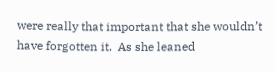were really that important that she wouldn’t have forgotten it.  As she leaned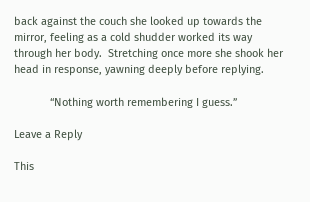back against the couch she looked up towards the mirror, feeling as a cold shudder worked its way through her body.  Stretching once more she shook her head in response, yawning deeply before replying.

            “Nothing worth remembering I guess.”

Leave a Reply

This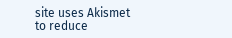site uses Akismet to reduce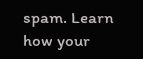spam. Learn how your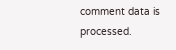comment data is processed.